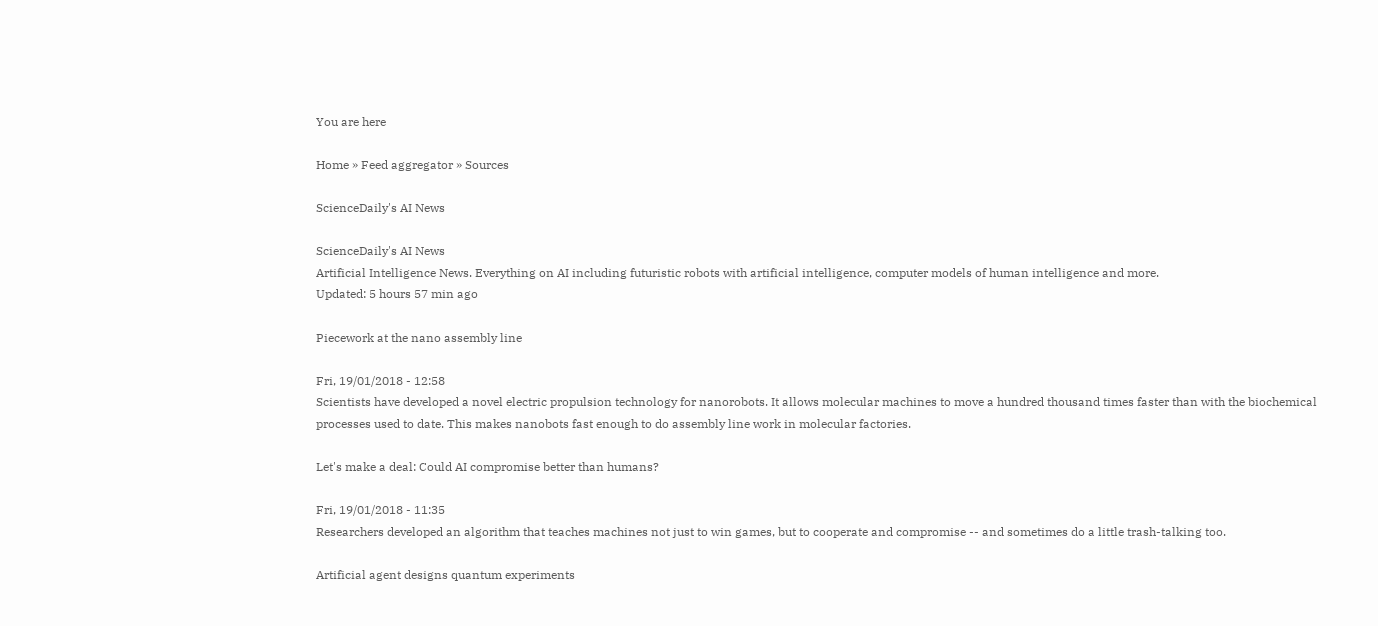You are here

Home » Feed aggregator » Sources

ScienceDaily's AI News

ScienceDaily's AI News
Artificial Intelligence News. Everything on AI including futuristic robots with artificial intelligence, computer models of human intelligence and more.
Updated: 5 hours 57 min ago

Piecework at the nano assembly line

Fri, 19/01/2018 - 12:58
Scientists have developed a novel electric propulsion technology for nanorobots. It allows molecular machines to move a hundred thousand times faster than with the biochemical processes used to date. This makes nanobots fast enough to do assembly line work in molecular factories.

Let's make a deal: Could AI compromise better than humans?

Fri, 19/01/2018 - 11:35
Researchers developed an algorithm that teaches machines not just to win games, but to cooperate and compromise -- and sometimes do a little trash-talking too.

Artificial agent designs quantum experiments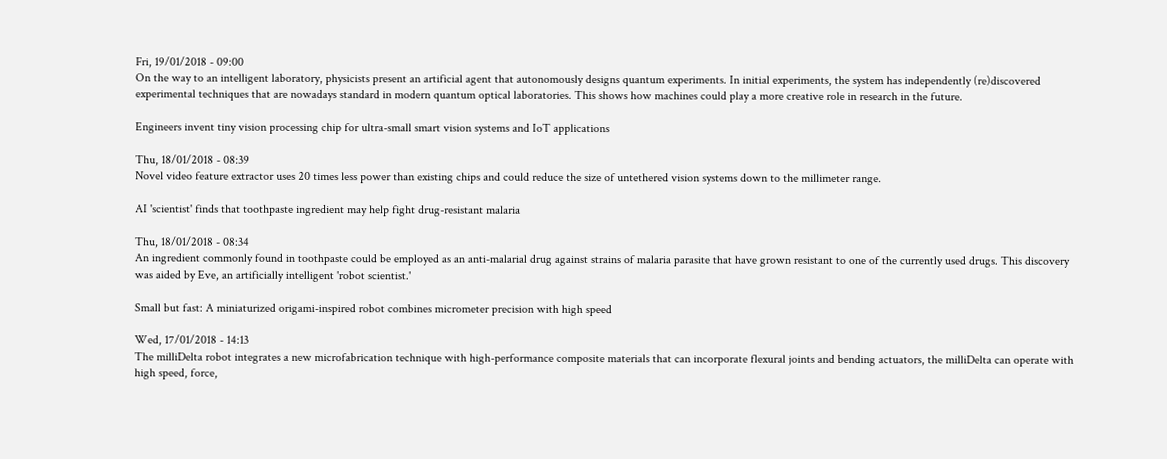Fri, 19/01/2018 - 09:00
On the way to an intelligent laboratory, physicists present an artificial agent that autonomously designs quantum experiments. In initial experiments, the system has independently (re)discovered experimental techniques that are nowadays standard in modern quantum optical laboratories. This shows how machines could play a more creative role in research in the future.

Engineers invent tiny vision processing chip for ultra-small smart vision systems and IoT applications

Thu, 18/01/2018 - 08:39
Novel video feature extractor uses 20 times less power than existing chips and could reduce the size of untethered vision systems down to the millimeter range.

AI 'scientist' finds that toothpaste ingredient may help fight drug-resistant malaria

Thu, 18/01/2018 - 08:34
An ingredient commonly found in toothpaste could be employed as an anti-malarial drug against strains of malaria parasite that have grown resistant to one of the currently used drugs. This discovery was aided by Eve, an artificially intelligent 'robot scientist.'

Small but fast: A miniaturized origami-inspired robot combines micrometer precision with high speed

Wed, 17/01/2018 - 14:13
The milliDelta robot integrates a new microfabrication technique with high-performance composite materials that can incorporate flexural joints and bending actuators, the milliDelta can operate with high speed, force,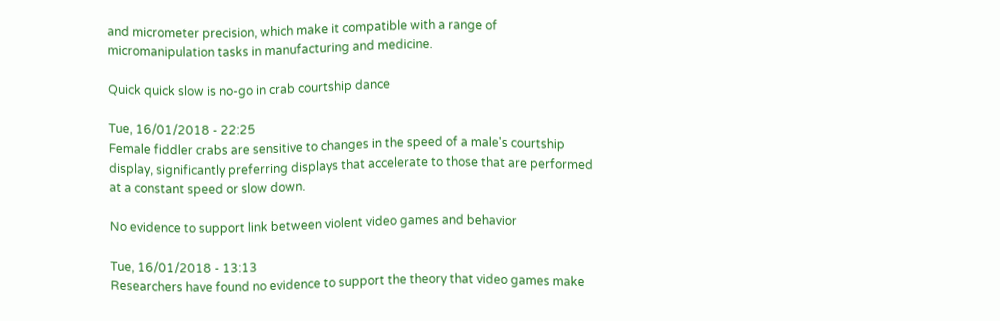and micrometer precision, which make it compatible with a range of micromanipulation tasks in manufacturing and medicine.

Quick quick slow is no-go in crab courtship dance

Tue, 16/01/2018 - 22:25
Female fiddler crabs are sensitive to changes in the speed of a male's courtship display, significantly preferring displays that accelerate to those that are performed at a constant speed or slow down.

No evidence to support link between violent video games and behavior

Tue, 16/01/2018 - 13:13
Researchers have found no evidence to support the theory that video games make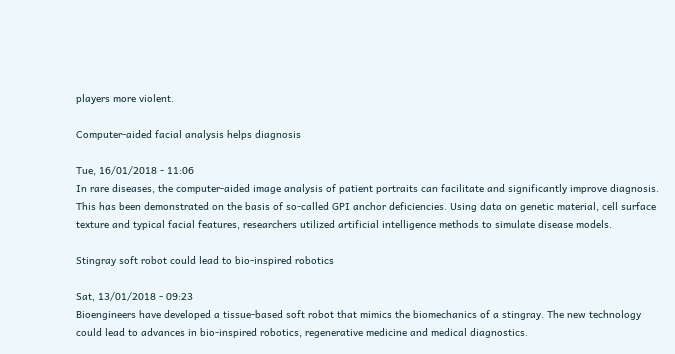players more violent.

Computer-aided facial analysis helps diagnosis

Tue, 16/01/2018 - 11:06
In rare diseases, the computer-aided image analysis of patient portraits can facilitate and significantly improve diagnosis. This has been demonstrated on the basis of so-called GPI anchor deficiencies. Using data on genetic material, cell surface texture and typical facial features, researchers utilized artificial intelligence methods to simulate disease models.

Stingray soft robot could lead to bio-inspired robotics

Sat, 13/01/2018 - 09:23
Bioengineers have developed a tissue-based soft robot that mimics the biomechanics of a stingray. The new technology could lead to advances in bio-inspired robotics, regenerative medicine and medical diagnostics.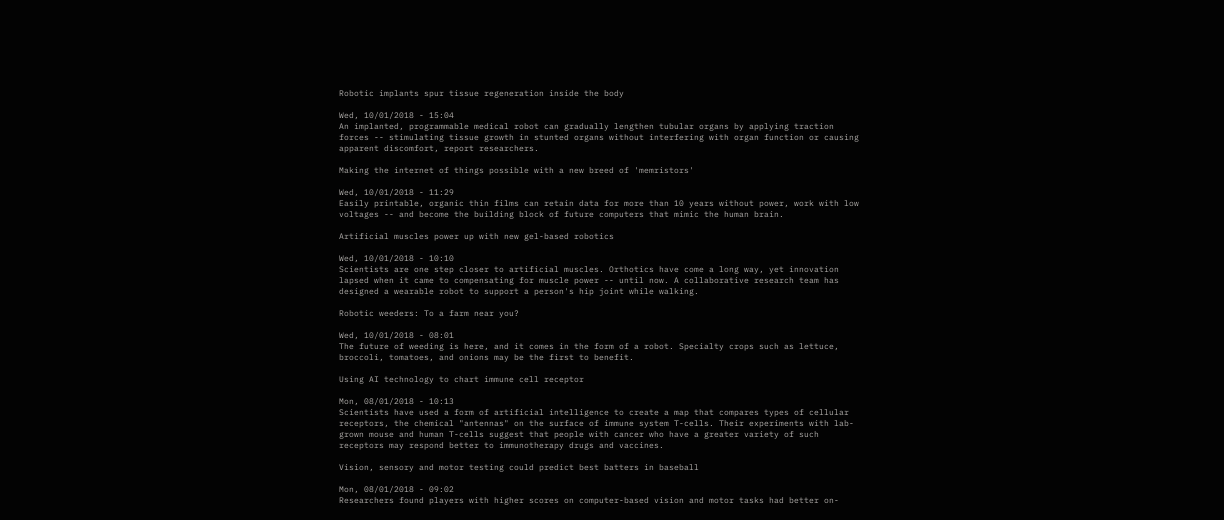Robotic implants spur tissue regeneration inside the body

Wed, 10/01/2018 - 15:04
An implanted, programmable medical robot can gradually lengthen tubular organs by applying traction forces -- stimulating tissue growth in stunted organs without interfering with organ function or causing apparent discomfort, report researchers.

Making the internet of things possible with a new breed of 'memristors'

Wed, 10/01/2018 - 11:29
Easily printable, organic thin films can retain data for more than 10 years without power, work with low voltages -- and become the building block of future computers that mimic the human brain.

Artificial muscles power up with new gel-based robotics

Wed, 10/01/2018 - 10:10
Scientists are one step closer to artificial muscles. Orthotics have come a long way, yet innovation lapsed when it came to compensating for muscle power -- until now. A collaborative research team has designed a wearable robot to support a person's hip joint while walking.

Robotic weeders: To a farm near you?

Wed, 10/01/2018 - 08:01
The future of weeding is here, and it comes in the form of a robot. Specialty crops such as lettuce, broccoli, tomatoes, and onions may be the first to benefit.

Using AI technology to chart immune cell receptor

Mon, 08/01/2018 - 10:13
Scientists have used a form of artificial intelligence to create a map that compares types of cellular receptors, the chemical "antennas" on the surface of immune system T-cells. Their experiments with lab-grown mouse and human T-cells suggest that people with cancer who have a greater variety of such receptors may respond better to immunotherapy drugs and vaccines.

Vision, sensory and motor testing could predict best batters in baseball

Mon, 08/01/2018 - 09:02
Researchers found players with higher scores on computer-based vision and motor tasks had better on-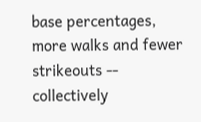base percentages, more walks and fewer strikeouts -- collectively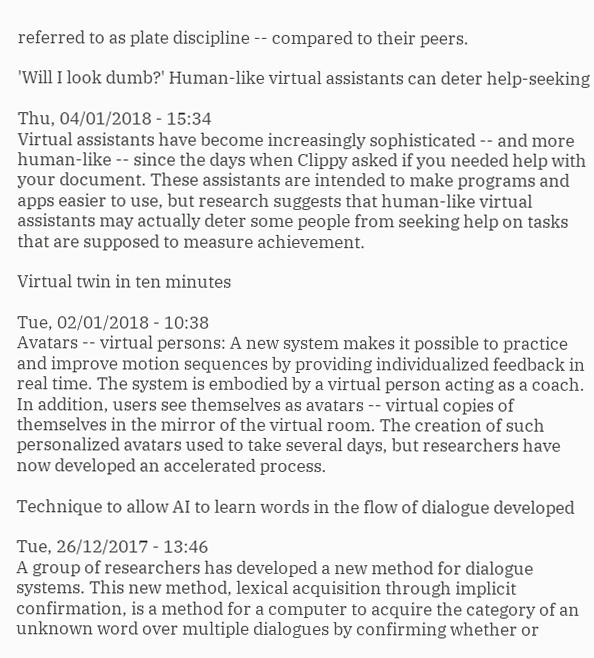referred to as plate discipline -- compared to their peers.

'Will I look dumb?' Human-like virtual assistants can deter help-seeking

Thu, 04/01/2018 - 15:34
Virtual assistants have become increasingly sophisticated -- and more human-like -- since the days when Clippy asked if you needed help with your document. These assistants are intended to make programs and apps easier to use, but research suggests that human-like virtual assistants may actually deter some people from seeking help on tasks that are supposed to measure achievement.

Virtual twin in ten minutes

Tue, 02/01/2018 - 10:38
Avatars -- virtual persons: A new system makes it possible to practice and improve motion sequences by providing individualized feedback in real time. The system is embodied by a virtual person acting as a coach. In addition, users see themselves as avatars -- virtual copies of themselves in the mirror of the virtual room. The creation of such personalized avatars used to take several days, but researchers have now developed an accelerated process.

Technique to allow AI to learn words in the flow of dialogue developed

Tue, 26/12/2017 - 13:46
A group of researchers has developed a new method for dialogue systems. This new method, lexical acquisition through implicit confirmation, is a method for a computer to acquire the category of an unknown word over multiple dialogues by confirming whether or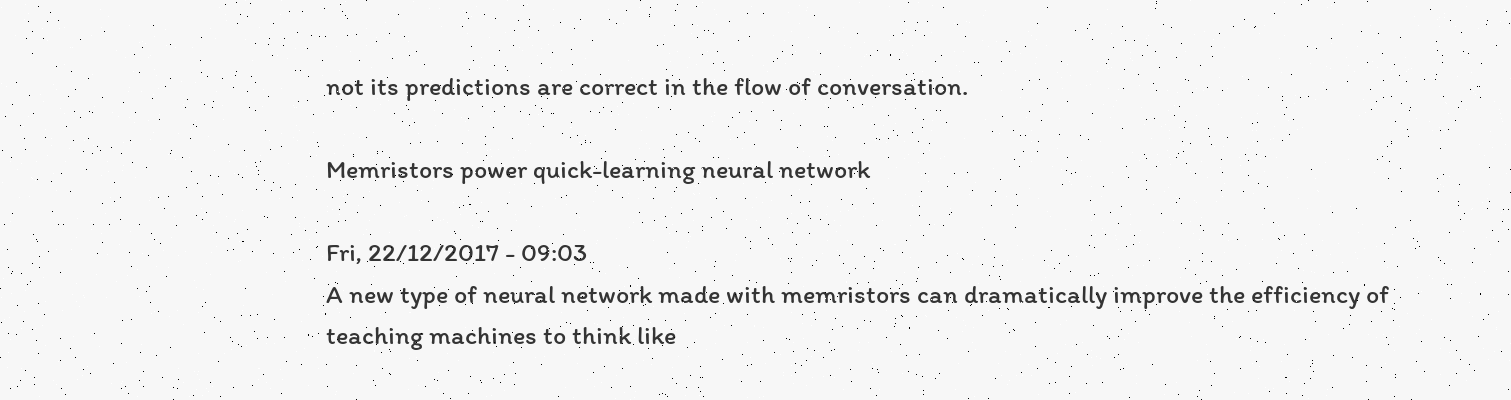not its predictions are correct in the flow of conversation.

Memristors power quick-learning neural network

Fri, 22/12/2017 - 09:03
A new type of neural network made with memristors can dramatically improve the efficiency of teaching machines to think like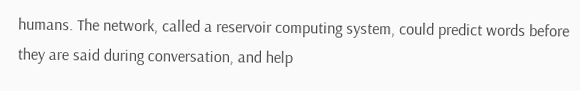humans. The network, called a reservoir computing system, could predict words before they are said during conversation, and help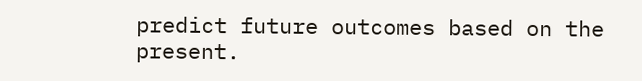predict future outcomes based on the present.